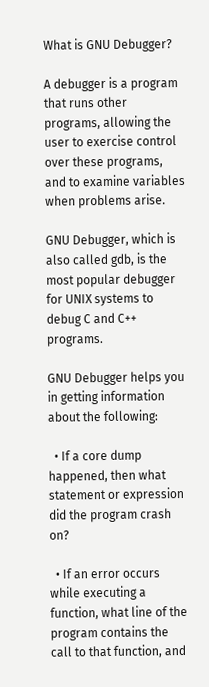What is GNU Debugger?

A debugger is a program that runs other programs, allowing the user to exercise control over these programs, and to examine variables when problems arise.

GNU Debugger, which is also called gdb, is the most popular debugger for UNIX systems to debug C and C++ programs.

GNU Debugger helps you in getting information about the following:

  • If a core dump happened, then what statement or expression did the program crash on?

  • If an error occurs while executing a function, what line of the program contains the call to that function, and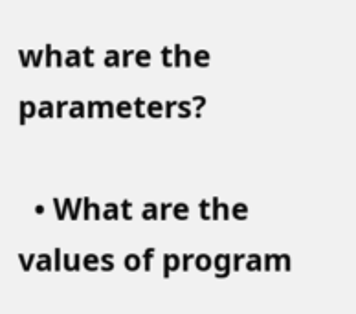what are the parameters?

  • What are the values of program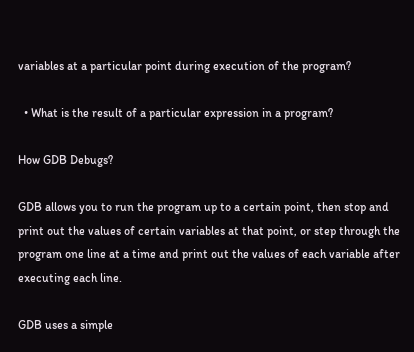variables at a particular point during execution of the program?

  • What is the result of a particular expression in a program?

How GDB Debugs?

GDB allows you to run the program up to a certain point, then stop and print out the values of certain variables at that point, or step through the program one line at a time and print out the values of each variable after executing each line.

GDB uses a simple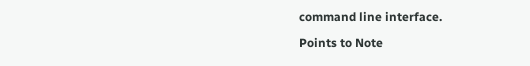command line interface.

Points to Note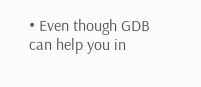• Even though GDB can help you in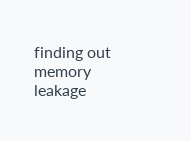finding out memory leakage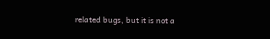related bugs, but it is not a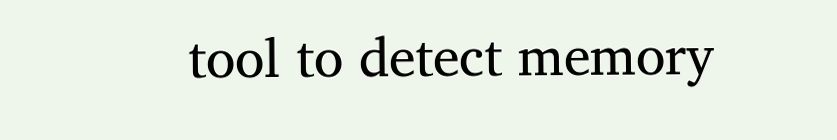tool to detect memory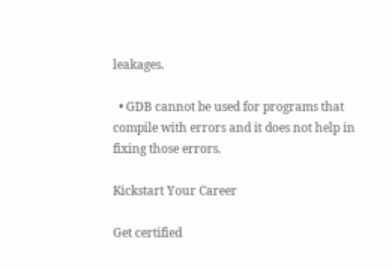leakages.

  • GDB cannot be used for programs that compile with errors and it does not help in fixing those errors.

Kickstart Your Career

Get certified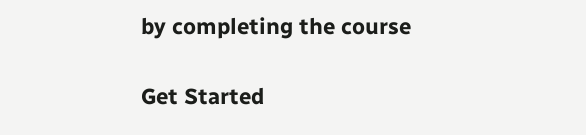by completing the course

Get Started